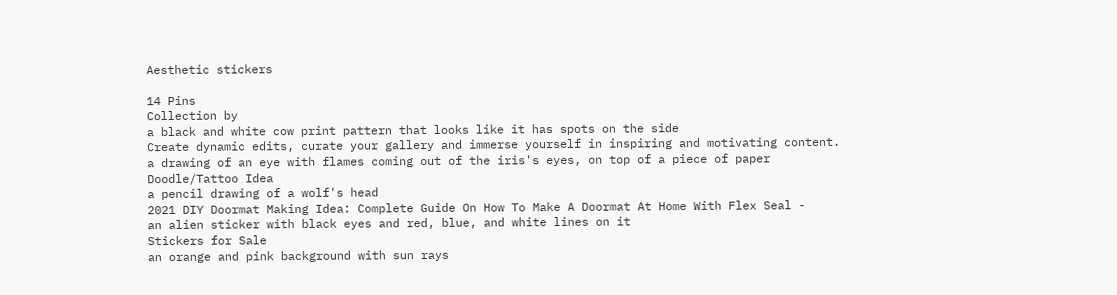Aesthetic stickers

14 Pins
Collection by
a black and white cow print pattern that looks like it has spots on the side
Create dynamic edits, curate your gallery and immerse yourself in inspiring and motivating content.
a drawing of an eye with flames coming out of the iris's eyes, on top of a piece of paper
Doodle/Tattoo Idea
a pencil drawing of a wolf's head
2021 DIY Doormat Making Idea: Complete Guide On How To Make A Doormat At Home With Flex Seal -
an alien sticker with black eyes and red, blue, and white lines on it
Stickers for Sale
an orange and pink background with sun rays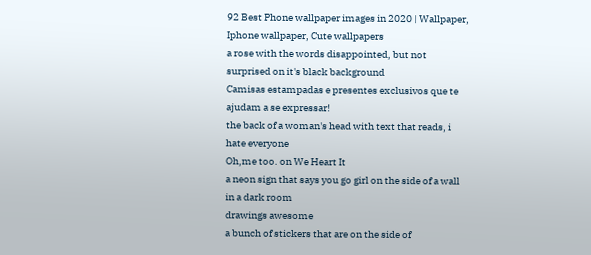92 Best Phone wallpaper images in 2020 | Wallpaper, Iphone wallpaper, Cute wallpapers
a rose with the words disappointed, but not surprised on it's black background
Camisas estampadas e presentes exclusivos que te ajudam a se expressar!
the back of a woman's head with text that reads, i hate everyone
Oh,me too. on We Heart It
a neon sign that says you go girl on the side of a wall in a dark room
drawings awesome
a bunch of stickers that are on the side of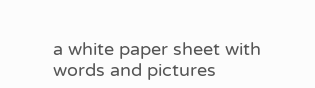a white paper sheet with words and pictures